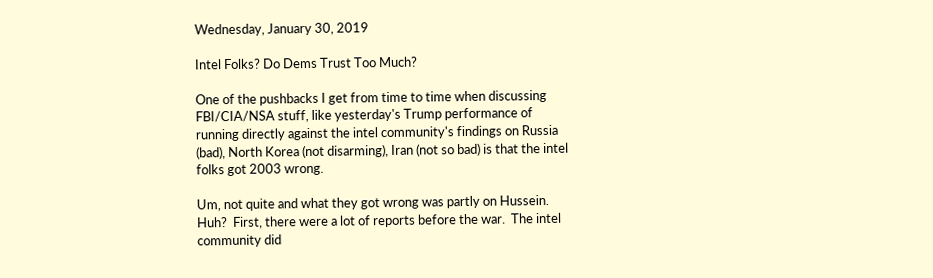Wednesday, January 30, 2019

Intel Folks? Do Dems Trust Too Much?

One of the pushbacks I get from time to time when discussing FBI/CIA/NSA stuff, like yesterday's Trump performance of running directly against the intel community's findings on Russia (bad), North Korea (not disarming), Iran (not so bad) is that the intel folks got 2003 wrong.

Um, not quite and what they got wrong was partly on Hussein.  Huh?  First, there were a lot of reports before the war.  The intel community did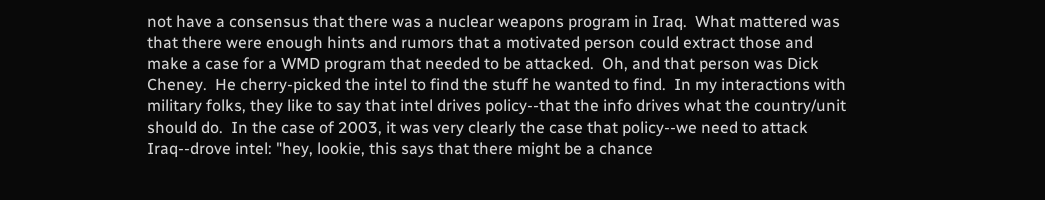not have a consensus that there was a nuclear weapons program in Iraq.  What mattered was that there were enough hints and rumors that a motivated person could extract those and make a case for a WMD program that needed to be attacked.  Oh, and that person was Dick Cheney.  He cherry-picked the intel to find the stuff he wanted to find.  In my interactions with military folks, they like to say that intel drives policy--that the info drives what the country/unit should do.  In the case of 2003, it was very clearly the case that policy--we need to attack Iraq--drove intel: "hey, lookie, this says that there might be a chance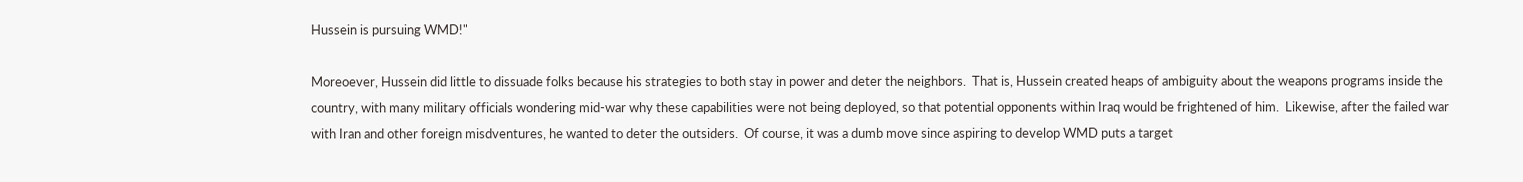Hussein is pursuing WMD!"

Moreoever, Hussein did little to dissuade folks because his strategies to both stay in power and deter the neighbors.  That is, Hussein created heaps of ambiguity about the weapons programs inside the country, with many military officials wondering mid-war why these capabilities were not being deployed, so that potential opponents within Iraq would be frightened of him.  Likewise, after the failed war with Iran and other foreign misdventures, he wanted to deter the outsiders.  Of course, it was a dumb move since aspiring to develop WMD puts a target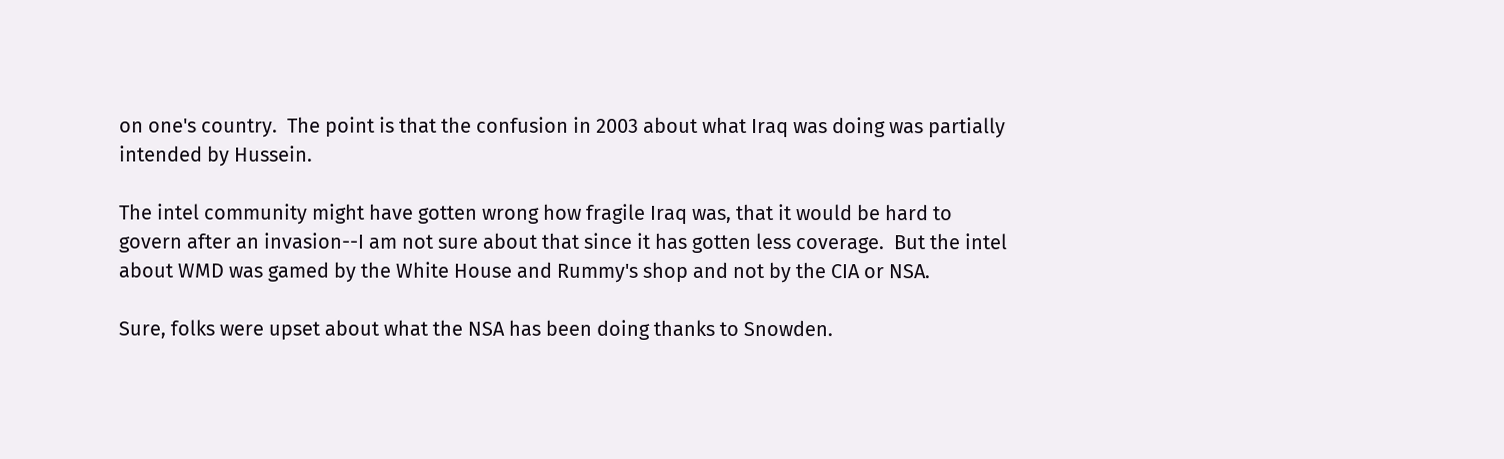on one's country.  The point is that the confusion in 2003 about what Iraq was doing was partially intended by Hussein.

The intel community might have gotten wrong how fragile Iraq was, that it would be hard to govern after an invasion--I am not sure about that since it has gotten less coverage.  But the intel about WMD was gamed by the White House and Rummy's shop and not by the CIA or NSA.

Sure, folks were upset about what the NSA has been doing thanks to Snowden.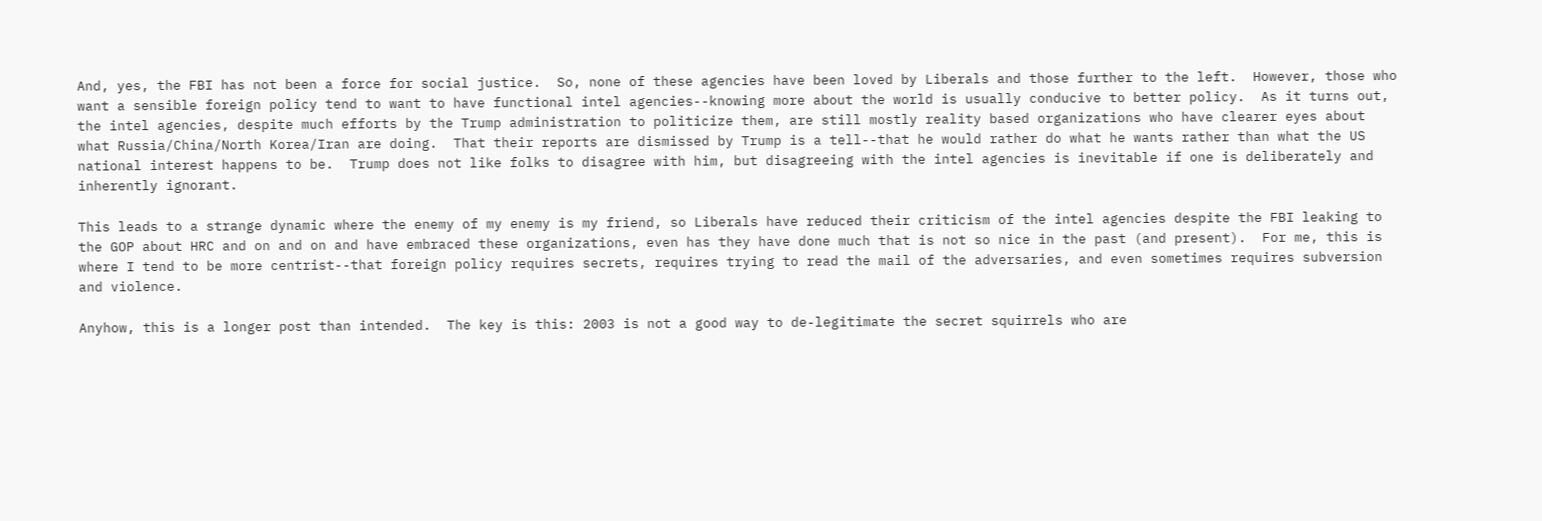And, yes, the FBI has not been a force for social justice.  So, none of these agencies have been loved by Liberals and those further to the left.  However, those who want a sensible foreign policy tend to want to have functional intel agencies--knowing more about the world is usually conducive to better policy.  As it turns out, the intel agencies, despite much efforts by the Trump administration to politicize them, are still mostly reality based organizations who have clearer eyes about what Russia/China/North Korea/Iran are doing.  That their reports are dismissed by Trump is a tell--that he would rather do what he wants rather than what the US national interest happens to be.  Trump does not like folks to disagree with him, but disagreeing with the intel agencies is inevitable if one is deliberately and inherently ignorant.

This leads to a strange dynamic where the enemy of my enemy is my friend, so Liberals have reduced their criticism of the intel agencies despite the FBI leaking to the GOP about HRC and on and on and have embraced these organizations, even has they have done much that is not so nice in the past (and present).  For me, this is where I tend to be more centrist--that foreign policy requires secrets, requires trying to read the mail of the adversaries, and even sometimes requires subversion and violence.

Anyhow, this is a longer post than intended.  The key is this: 2003 is not a good way to de-legitimate the secret squirrels who are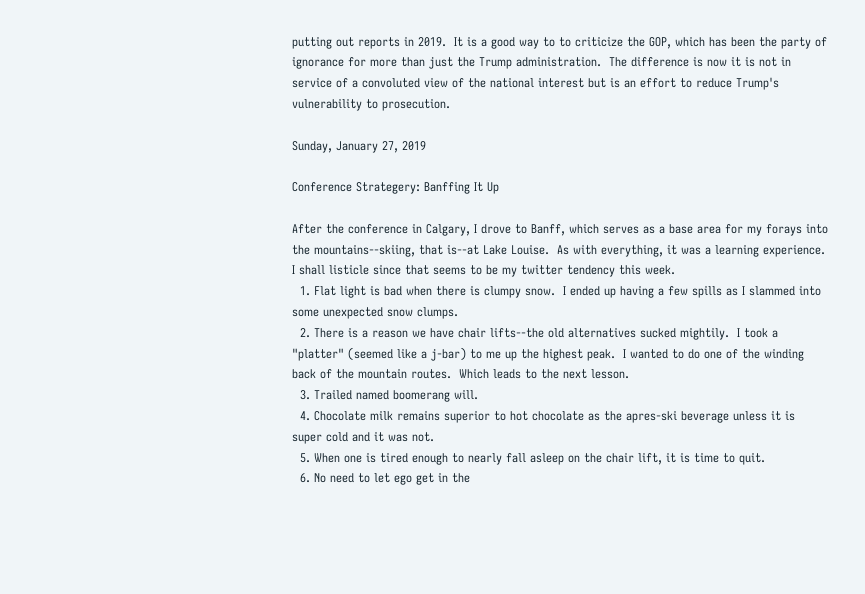putting out reports in 2019.  It is a good way to to criticize the GOP, which has been the party of ignorance for more than just the Trump administration.  The difference is now it is not in service of a convoluted view of the national interest but is an effort to reduce Trump's vulnerability to prosecution.

Sunday, January 27, 2019

Conference Strategery: Banffing It Up

After the conference in Calgary, I drove to Banff, which serves as a base area for my forays into the mountains--skiing, that is--at Lake Louise.  As with everything, it was a learning experience.  I shall listicle since that seems to be my twitter tendency this week.
  1. Flat light is bad when there is clumpy snow.  I ended up having a few spills as I slammed into some unexpected snow clumps.
  2. There is a reason we have chair lifts--the old alternatives sucked mightily.  I took a "platter" (seemed like a j-bar) to me up the highest peak.  I wanted to do one of the winding back of the mountain routes.  Which leads to the next lesson.
  3. Trailed named boomerang will.
  4. Chocolate milk remains superior to hot chocolate as the apres-ski beverage unless it is super cold and it was not.
  5. When one is tired enough to nearly fall asleep on the chair lift, it is time to quit.
  6. No need to let ego get in the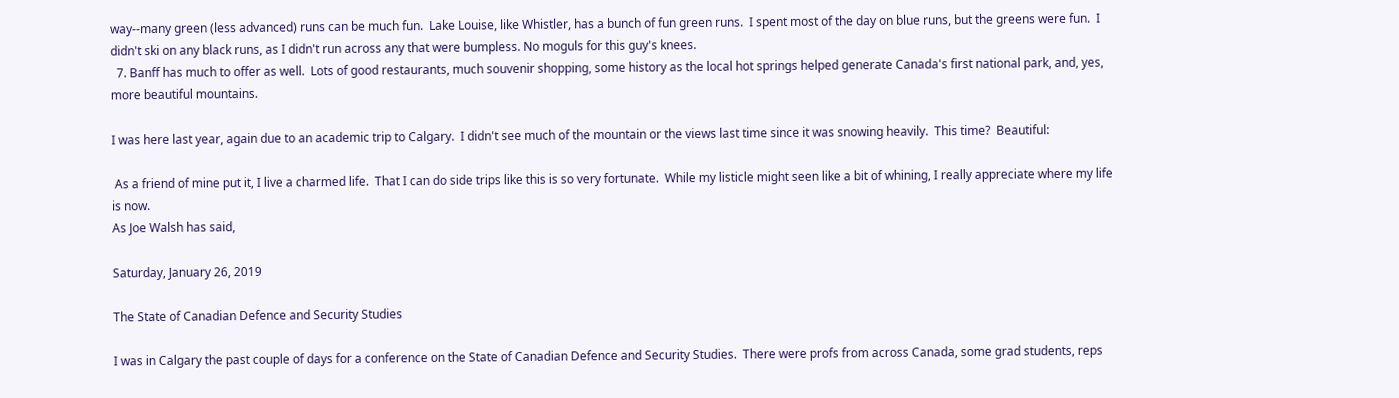way--many green (less advanced) runs can be much fun.  Lake Louise, like Whistler, has a bunch of fun green runs.  I spent most of the day on blue runs, but the greens were fun.  I didn't ski on any black runs, as I didn't run across any that were bumpless. No moguls for this guy's knees.
  7. Banff has much to offer as well.  Lots of good restaurants, much souvenir shopping, some history as the local hot springs helped generate Canada's first national park, and, yes, more beautiful mountains.

I was here last year, again due to an academic trip to Calgary.  I didn't see much of the mountain or the views last time since it was snowing heavily.  This time?  Beautiful:

 As a friend of mine put it, I live a charmed life.  That I can do side trips like this is so very fortunate.  While my listicle might seen like a bit of whining, I really appreciate where my life is now.
As Joe Walsh has said,

Saturday, January 26, 2019

The State of Canadian Defence and Security Studies

I was in Calgary the past couple of days for a conference on the State of Canadian Defence and Security Studies.  There were profs from across Canada, some grad students, reps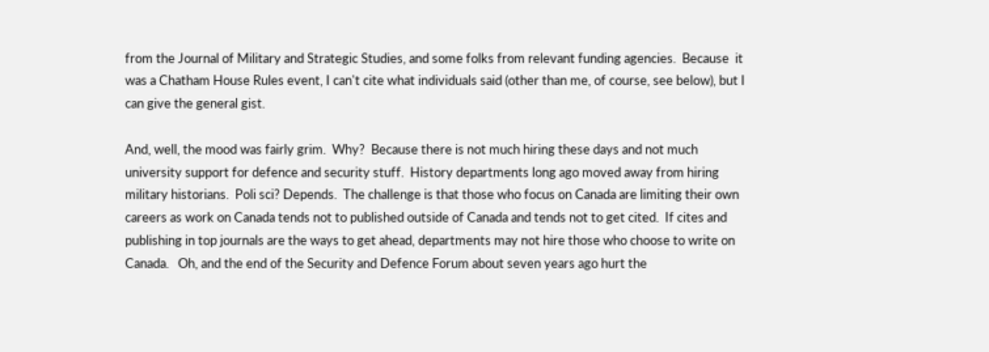from the Journal of Military and Strategic Studies, and some folks from relevant funding agencies.  Because  it was a Chatham House Rules event, I can't cite what individuals said (other than me, of course, see below), but I can give the general gist.

And, well, the mood was fairly grim.  Why?  Because there is not much hiring these days and not much university support for defence and security stuff.  History departments long ago moved away from hiring military historians.  Poli sci? Depends.  The challenge is that those who focus on Canada are limiting their own careers as work on Canada tends not to published outside of Canada and tends not to get cited.  If cites and publishing in top journals are the ways to get ahead, departments may not hire those who choose to write on Canada.   Oh, and the end of the Security and Defence Forum about seven years ago hurt the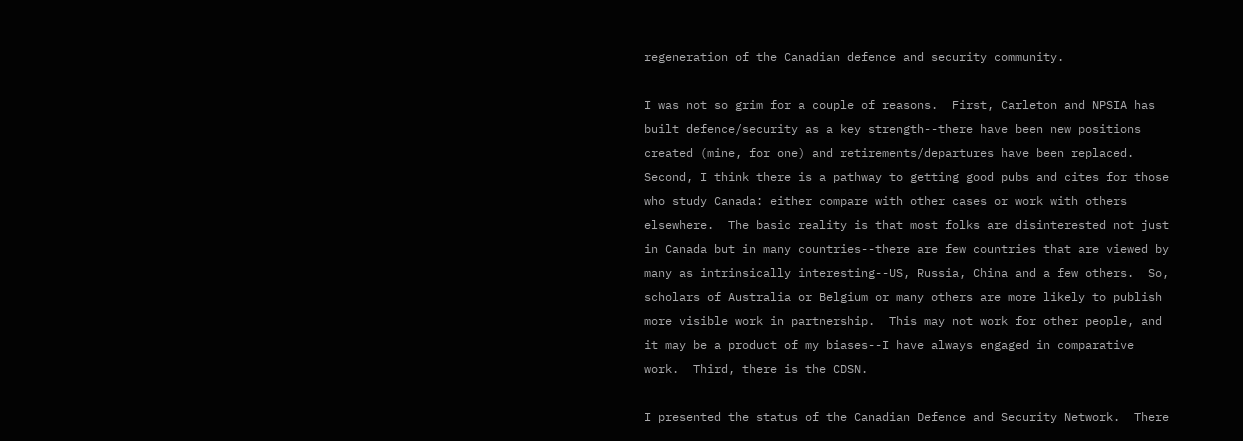regeneration of the Canadian defence and security community.

I was not so grim for a couple of reasons.  First, Carleton and NPSIA has built defence/security as a key strength--there have been new positions created (mine, for one) and retirements/departures have been replaced.  Second, I think there is a pathway to getting good pubs and cites for those who study Canada: either compare with other cases or work with others elsewhere.  The basic reality is that most folks are disinterested not just in Canada but in many countries--there are few countries that are viewed by many as intrinsically interesting--US, Russia, China and a few others.  So, scholars of Australia or Belgium or many others are more likely to publish more visible work in partnership.  This may not work for other people, and it may be a product of my biases--I have always engaged in comparative work.  Third, there is the CDSN.

I presented the status of the Canadian Defence and Security Network.  There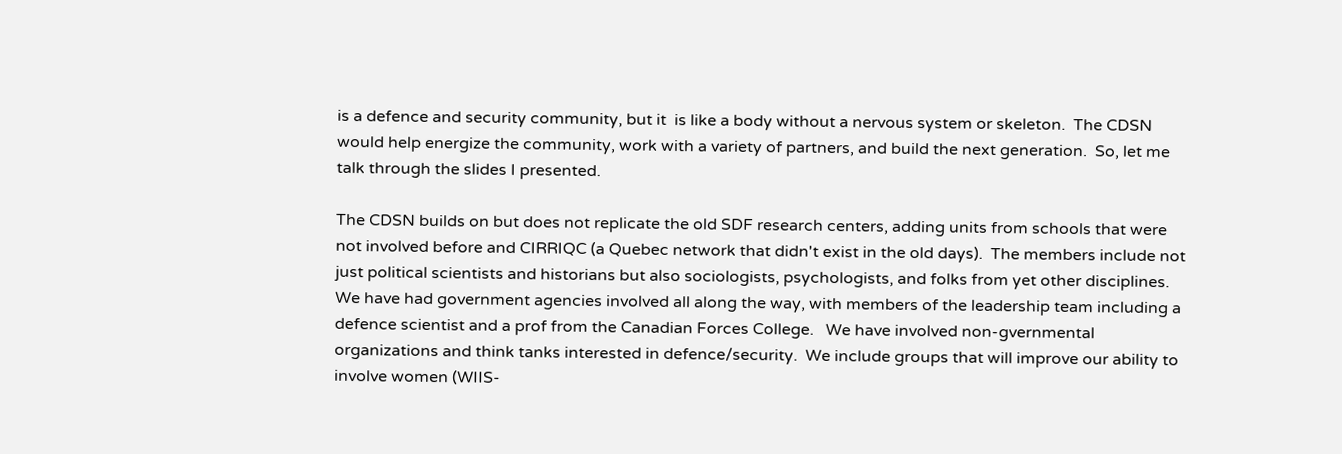is a defence and security community, but it  is like a body without a nervous system or skeleton.  The CDSN would help energize the community, work with a variety of partners, and build the next generation.  So, let me talk through the slides I presented.

The CDSN builds on but does not replicate the old SDF research centers, adding units from schools that were not involved before and CIRRIQC (a Quebec network that didn't exist in the old days).  The members include not just political scientists and historians but also sociologists, psychologists, and folks from yet other disciplines. We have had government agencies involved all along the way, with members of the leadership team including a defence scientist and a prof from the Canadian Forces College.   We have involved non-gvernmental organizations and think tanks interested in defence/security.  We include groups that will improve our ability to involve women (WIIS-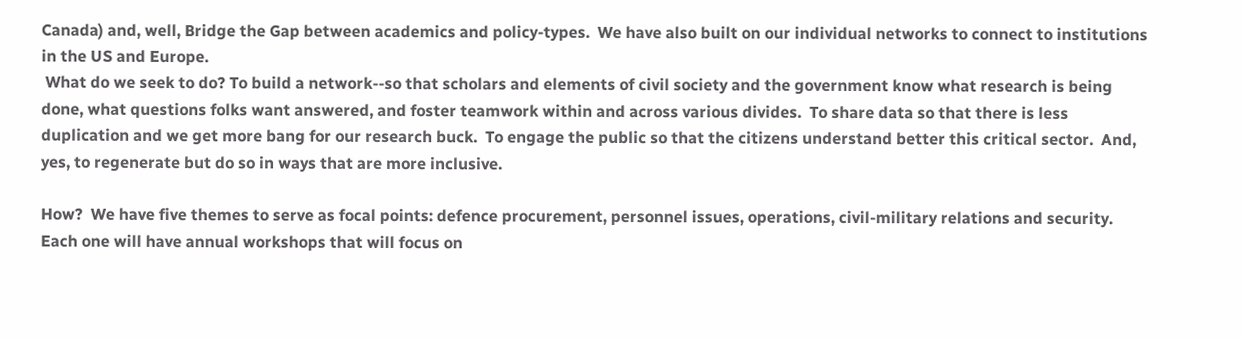Canada) and, well, Bridge the Gap between academics and policy-types.  We have also built on our individual networks to connect to institutions in the US and Europe.
 What do we seek to do? To build a network--so that scholars and elements of civil society and the government know what research is being done, what questions folks want answered, and foster teamwork within and across various divides.  To share data so that there is less duplication and we get more bang for our research buck.  To engage the public so that the citizens understand better this critical sector.  And, yes, to regenerate but do so in ways that are more inclusive.

How?  We have five themes to serve as focal points: defence procurement, personnel issues, operations, civil-military relations and security.  Each one will have annual workshops that will focus on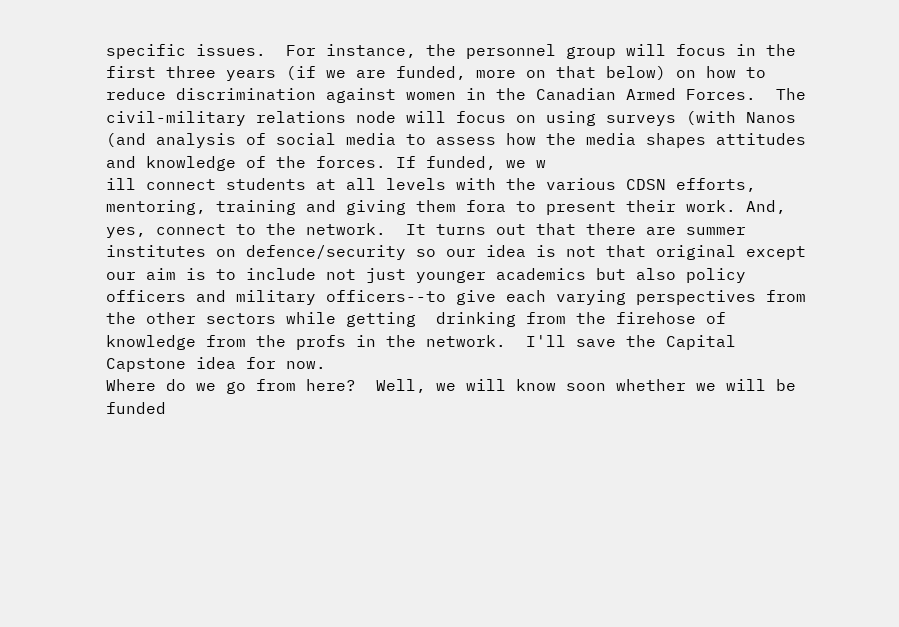specific issues.  For instance, the personnel group will focus in the first three years (if we are funded, more on that below) on how to reduce discrimination against women in the Canadian Armed Forces.  The civil-military relations node will focus on using surveys (with Nanos (and analysis of social media to assess how the media shapes attitudes and knowledge of the forces. If funded, we w
ill connect students at all levels with the various CDSN efforts, mentoring, training and giving them fora to present their work. And, yes, connect to the network.  It turns out that there are summer institutes on defence/security so our idea is not that original except our aim is to include not just younger academics but also policy officers and military officers--to give each varying perspectives from the other sectors while getting  drinking from the firehose of knowledge from the profs in the network.  I'll save the Capital Capstone idea for now.
Where do we go from here?  Well, we will know soon whether we will be funded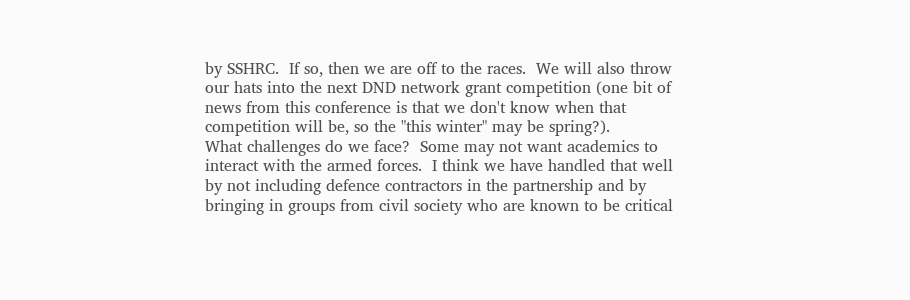by SSHRC.  If so, then we are off to the races.  We will also throw our hats into the next DND network grant competition (one bit of news from this conference is that we don't know when that competition will be, so the "this winter" may be spring?).
What challenges do we face?  Some may not want academics to interact with the armed forces.  I think we have handled that well by not including defence contractors in the partnership and by bringing in groups from civil society who are known to be critical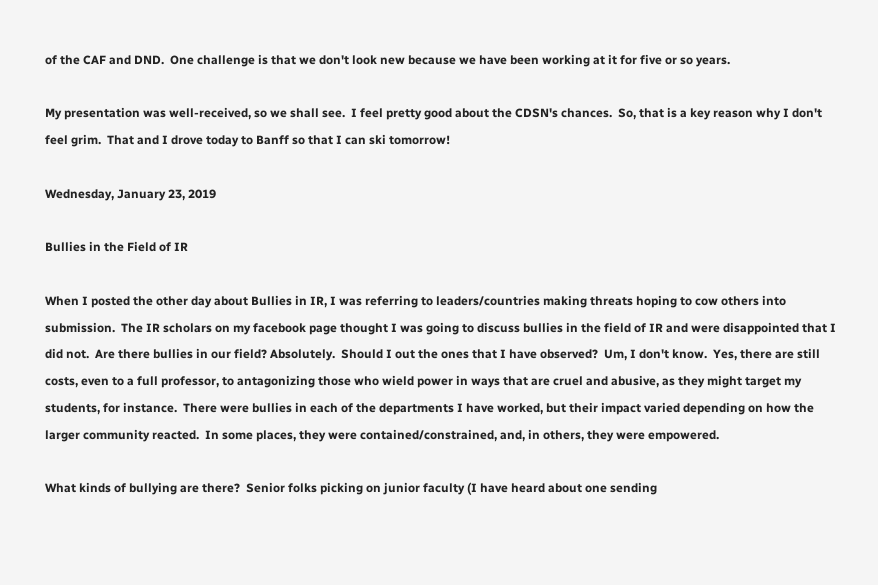of the CAF and DND.  One challenge is that we don't look new because we have been working at it for five or so years.

My presentation was well-received, so we shall see.  I feel pretty good about the CDSN's chances.  So, that is a key reason why I don't feel grim.  That and I drove today to Banff so that I can ski tomorrow!

Wednesday, January 23, 2019

Bullies in the Field of IR

When I posted the other day about Bullies in IR, I was referring to leaders/countries making threats hoping to cow others into submission.  The IR scholars on my facebook page thought I was going to discuss bullies in the field of IR and were disappointed that I did not.  Are there bullies in our field? Absolutely.  Should I out the ones that I have observed?  Um, I don't know.  Yes, there are still costs, even to a full professor, to antagonizing those who wield power in ways that are cruel and abusive, as they might target my students, for instance.  There were bullies in each of the departments I have worked, but their impact varied depending on how the larger community reacted.  In some places, they were contained/constrained, and, in others, they were empowered.

What kinds of bullying are there?  Senior folks picking on junior faculty (I have heard about one sending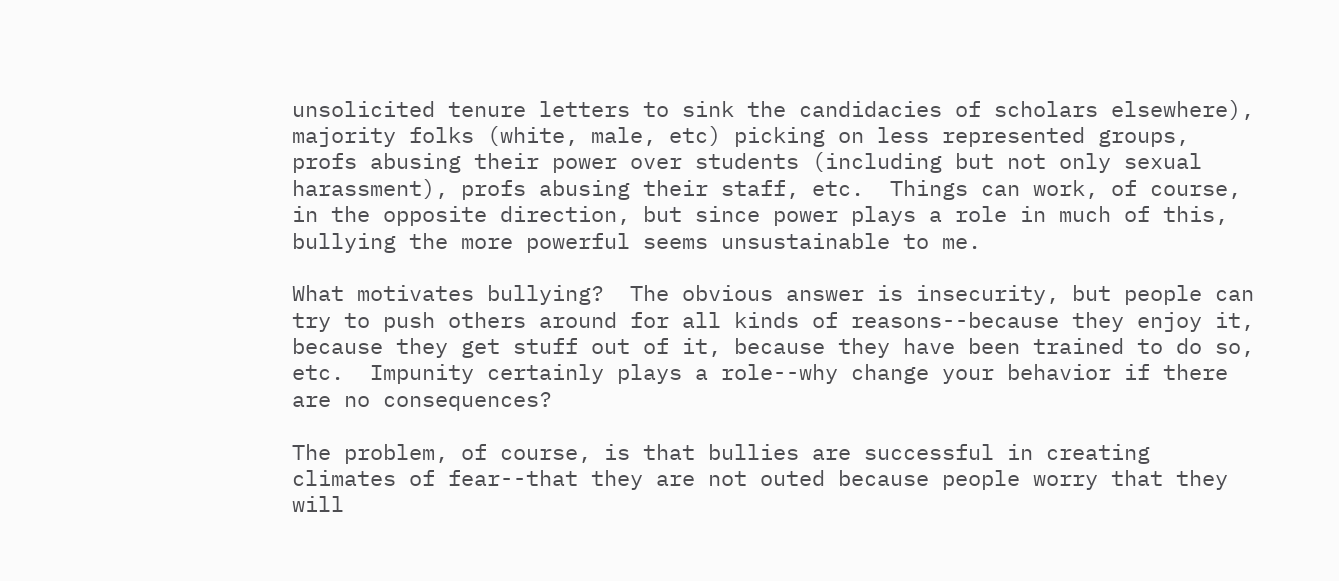unsolicited tenure letters to sink the candidacies of scholars elsewhere), majority folks (white, male, etc) picking on less represented groups, profs abusing their power over students (including but not only sexual harassment), profs abusing their staff, etc.  Things can work, of course, in the opposite direction, but since power plays a role in much of this, bullying the more powerful seems unsustainable to me.

What motivates bullying?  The obvious answer is insecurity, but people can try to push others around for all kinds of reasons--because they enjoy it, because they get stuff out of it, because they have been trained to do so, etc.  Impunity certainly plays a role--why change your behavior if there are no consequences?

The problem, of course, is that bullies are successful in creating climates of fear--that they are not outed because people worry that they will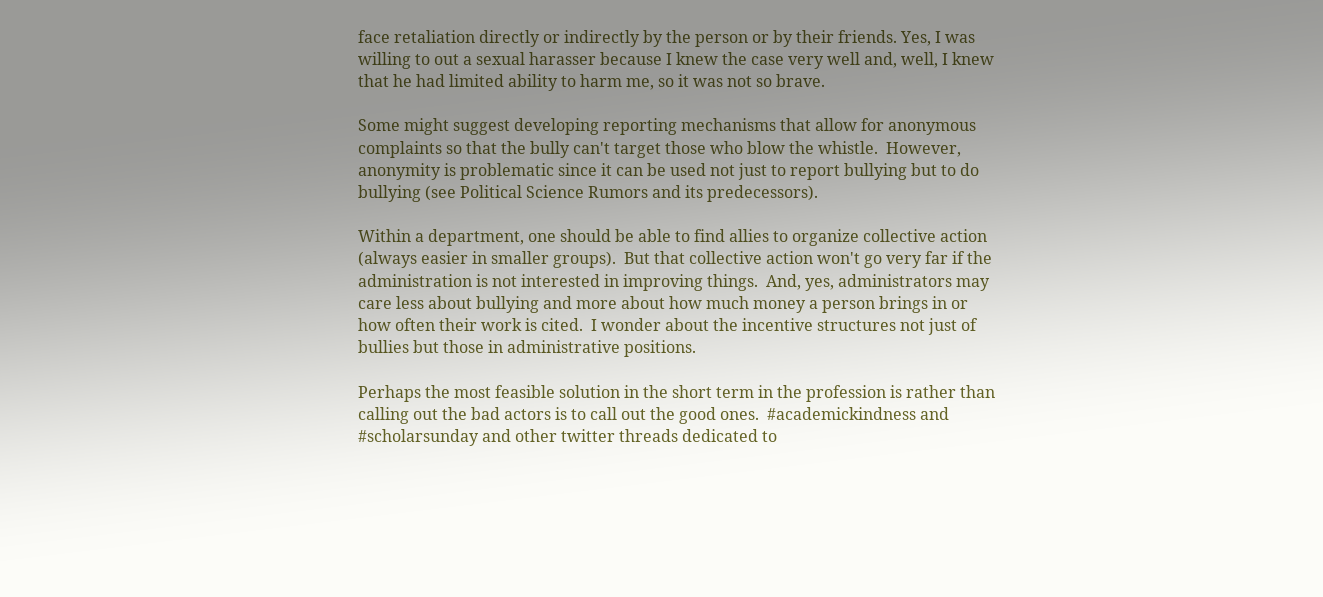face retaliation directly or indirectly by the person or by their friends. Yes, I was willing to out a sexual harasser because I knew the case very well and, well, I knew that he had limited ability to harm me, so it was not so brave.

Some might suggest developing reporting mechanisms that allow for anonymous complaints so that the bully can't target those who blow the whistle.  However, anonymity is problematic since it can be used not just to report bullying but to do bullying (see Political Science Rumors and its predecessors).

Within a department, one should be able to find allies to organize collective action (always easier in smaller groups).  But that collective action won't go very far if the administration is not interested in improving things.  And, yes, administrators may care less about bullying and more about how much money a person brings in or how often their work is cited.  I wonder about the incentive structures not just of bullies but those in administrative positions.

Perhaps the most feasible solution in the short term in the profession is rather than calling out the bad actors is to call out the good ones.  #academickindness and #scholarsunday and other twitter threads dedicated to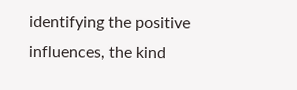identifying the positive influences, the kind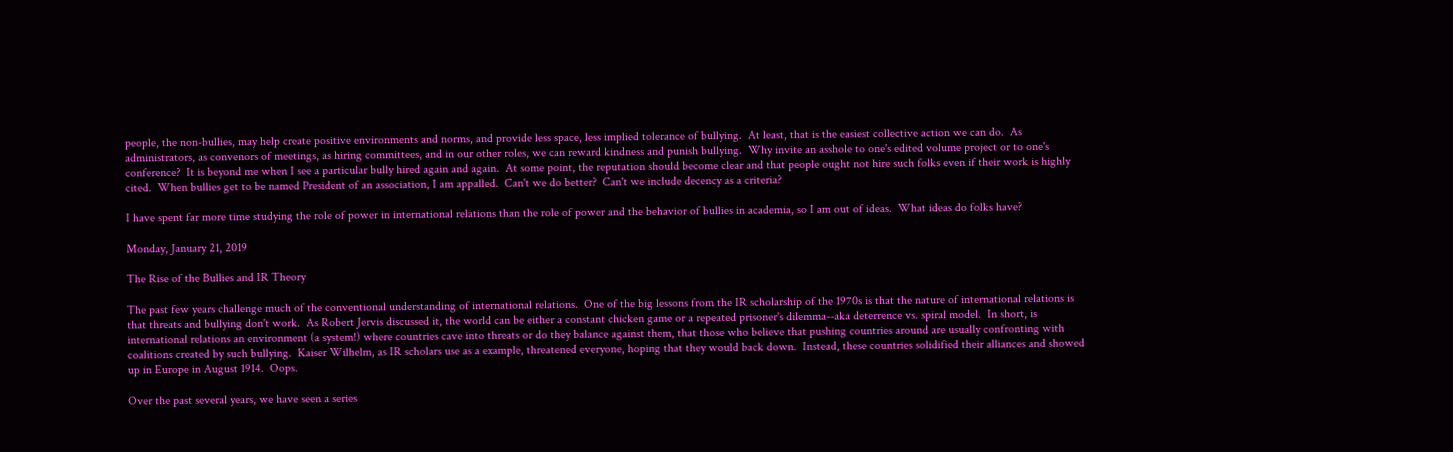people, the non-bullies, may help create positive environments and norms, and provide less space, less implied tolerance of bullying.  At least, that is the easiest collective action we can do.  As administrators, as convenors of meetings, as hiring committees, and in our other roles, we can reward kindness and punish bullying.  Why invite an asshole to one's edited volume project or to one's conference?  It is beyond me when I see a particular bully hired again and again.  At some point, the reputation should become clear and that people ought not hire such folks even if their work is highly cited.  When bullies get to be named President of an association, I am appalled.  Can't we do better?  Can't we include decency as a criteria?

I have spent far more time studying the role of power in international relations than the role of power and the behavior of bullies in academia, so I am out of ideas.  What ideas do folks have?

Monday, January 21, 2019

The Rise of the Bullies and IR Theory

The past few years challenge much of the conventional understanding of international relations.  One of the big lessons from the IR scholarship of the 1970s is that the nature of international relations is that threats and bullying don't work.  As Robert Jervis discussed it, the world can be either a constant chicken game or a repeated prisoner's dilemma--aka deterrence vs. spiral model.  In short, is international relations an environment (a system!) where countries cave into threats or do they balance against them, that those who believe that pushing countries around are usually confronting with coalitions created by such bullying.  Kaiser Wilhelm, as IR scholars use as a example, threatened everyone, hoping that they would back down.  Instead, these countries solidified their alliances and showed up in Europe in August 1914.  Oops.

Over the past several years, we have seen a series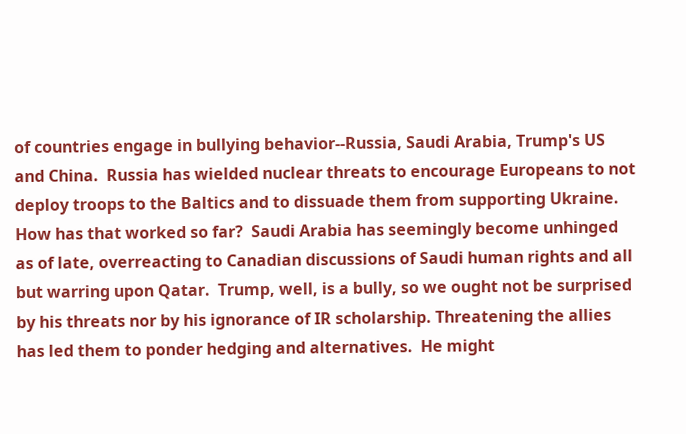of countries engage in bullying behavior--Russia, Saudi Arabia, Trump's US and China.  Russia has wielded nuclear threats to encourage Europeans to not deploy troops to the Baltics and to dissuade them from supporting Ukraine.  How has that worked so far?  Saudi Arabia has seemingly become unhinged as of late, overreacting to Canadian discussions of Saudi human rights and all but warring upon Qatar.  Trump, well, is a bully, so we ought not be surprised by his threats nor by his ignorance of IR scholarship. Threatening the allies has led them to ponder hedging and alternatives.  He might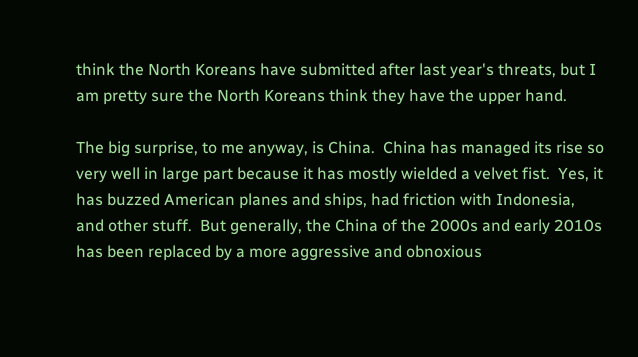think the North Koreans have submitted after last year's threats, but I am pretty sure the North Koreans think they have the upper hand.

The big surprise, to me anyway, is China.  China has managed its rise so very well in large part because it has mostly wielded a velvet fist.  Yes, it has buzzed American planes and ships, had friction with Indonesia, and other stuff.  But generally, the China of the 2000s and early 2010s has been replaced by a more aggressive and obnoxious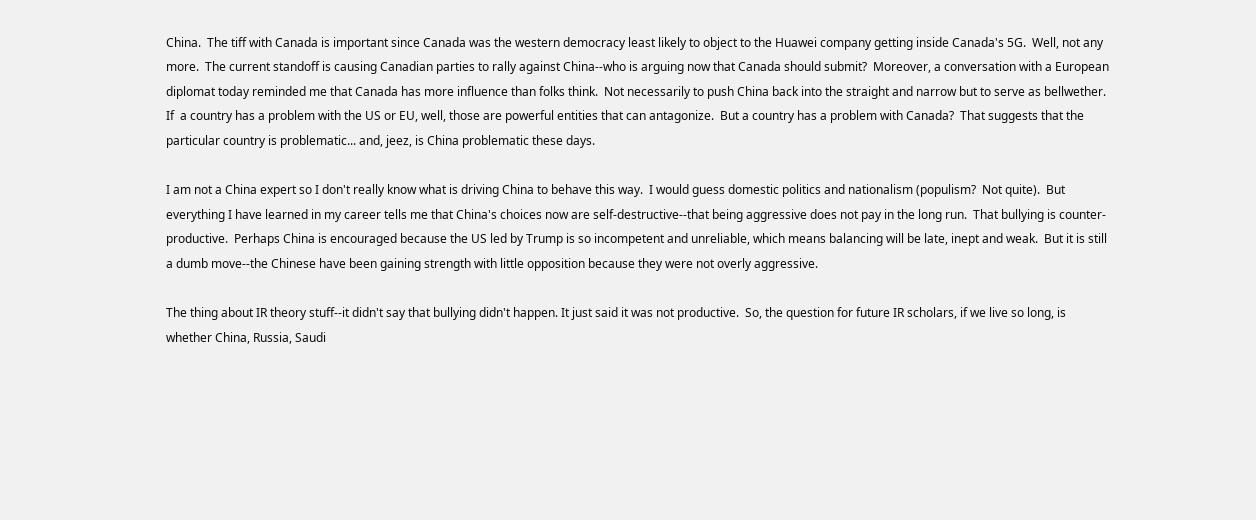China.  The tiff with Canada is important since Canada was the western democracy least likely to object to the Huawei company getting inside Canada's 5G.  Well, not any more.  The current standoff is causing Canadian parties to rally against China--who is arguing now that Canada should submit?  Moreover, a conversation with a European diplomat today reminded me that Canada has more influence than folks think.  Not necessarily to push China back into the straight and narrow but to serve as bellwether.  If  a country has a problem with the US or EU, well, those are powerful entities that can antagonize.  But a country has a problem with Canada?  That suggests that the particular country is problematic... and, jeez, is China problematic these days.

I am not a China expert so I don't really know what is driving China to behave this way.  I would guess domestic politics and nationalism (populism?  Not quite).  But everything I have learned in my career tells me that China's choices now are self-destructive--that being aggressive does not pay in the long run.  That bullying is counter-productive.  Perhaps China is encouraged because the US led by Trump is so incompetent and unreliable, which means balancing will be late, inept and weak.  But it is still a dumb move--the Chinese have been gaining strength with little opposition because they were not overly aggressive.

The thing about IR theory stuff--it didn't say that bullying didn't happen. It just said it was not productive.  So, the question for future IR scholars, if we live so long, is whether China, Russia, Saudi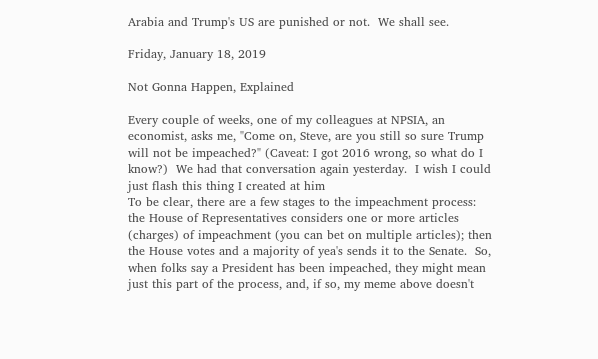Arabia and Trump's US are punished or not.  We shall see.

Friday, January 18, 2019

Not Gonna Happen, Explained

Every couple of weeks, one of my colleagues at NPSIA, an economist, asks me, "Come on, Steve, are you still so sure Trump will not be impeached?" (Caveat: I got 2016 wrong, so what do I know?)  We had that conversation again yesterday.  I wish I could just flash this thing I created at him
To be clear, there are a few stages to the impeachment process: the House of Representatives considers one or more articles (charges) of impeachment (you can bet on multiple articles); then the House votes and a majority of yea's sends it to the Senate.  So, when folks say a President has been impeached, they might mean just this part of the process, and, if so, my meme above doesn't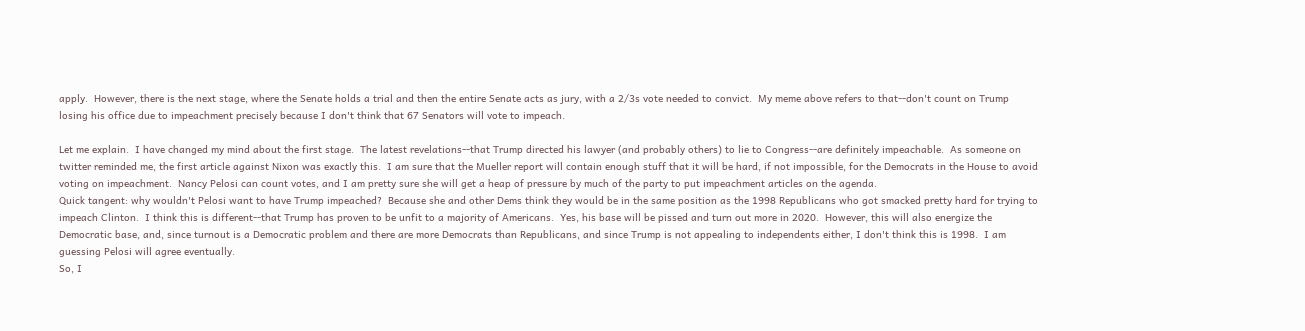apply.  However, there is the next stage, where the Senate holds a trial and then the entire Senate acts as jury, with a 2/3s vote needed to convict.  My meme above refers to that--don't count on Trump losing his office due to impeachment precisely because I don't think that 67 Senators will vote to impeach.

Let me explain.  I have changed my mind about the first stage.  The latest revelations--that Trump directed his lawyer (and probably others) to lie to Congress--are definitely impeachable.  As someone on twitter reminded me, the first article against Nixon was exactly this.  I am sure that the Mueller report will contain enough stuff that it will be hard, if not impossible, for the Democrats in the House to avoid voting on impeachment.  Nancy Pelosi can count votes, and I am pretty sure she will get a heap of pressure by much of the party to put impeachment articles on the agenda.
Quick tangent: why wouldn't Pelosi want to have Trump impeached?  Because she and other Dems think they would be in the same position as the 1998 Republicans who got smacked pretty hard for trying to impeach Clinton.  I think this is different--that Trump has proven to be unfit to a majority of Americans.  Yes, his base will be pissed and turn out more in 2020.  However, this will also energize the Democratic base, and, since turnout is a Democratic problem and there are more Democrats than Republicans, and since Trump is not appealing to independents either, I don't think this is 1998.  I am guessing Pelosi will agree eventually.
So, I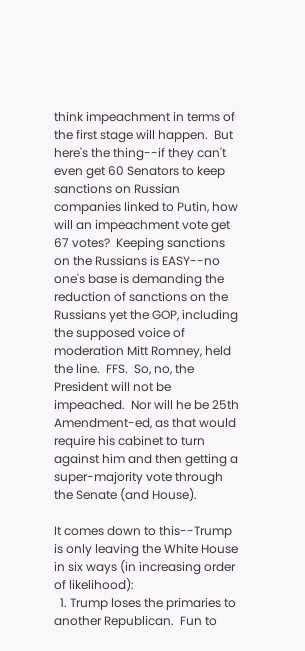think impeachment in terms of the first stage will happen.  But here's the thing--if they can't even get 60 Senators to keep sanctions on Russian companies linked to Putin, how will an impeachment vote get 67 votes?  Keeping sanctions on the Russians is EASY--no one's base is demanding the reduction of sanctions on the Russians yet the GOP, including the supposed voice of moderation Mitt Romney, held the line.  FFS.  So, no, the President will not be impeached.  Nor will he be 25th Amendment-ed, as that would require his cabinet to turn against him and then getting a super-majority vote through the Senate (and House).

It comes down to this--Trump is only leaving the White House in six ways (in increasing order of likelihood):
  1. Trump loses the primaries to another Republican.  Fun to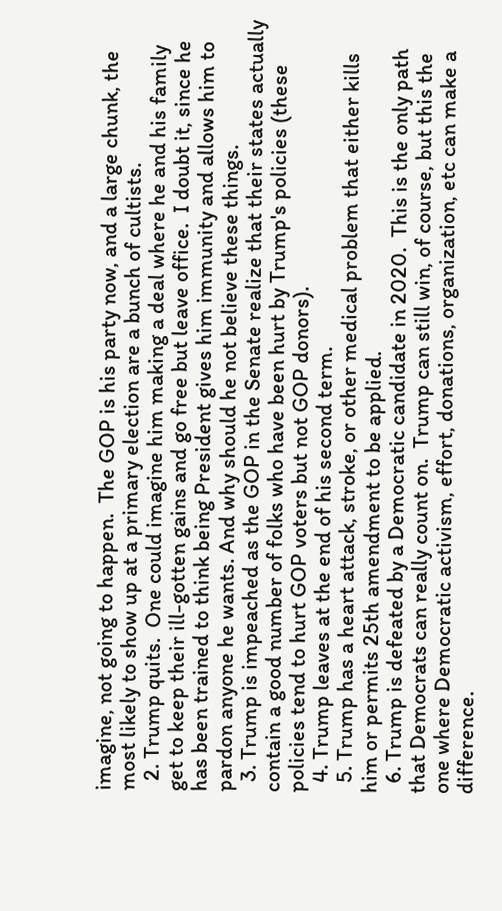imagine, not going to happen.  The GOP is his party now, and a large chunk, the most likely to show up at a primary election are a bunch of cultists.
  2. Trump quits.  One could imagine him making a deal where he and his family get to keep their ill-gotten gains and go free but leave office.  I doubt it, since he has been trained to think being President gives him immunity and allows him to pardon anyone he wants. And why should he not believe these things.
  3. Trump is impeached as the GOP in the Senate realize that their states actually contain a good number of folks who have been hurt by Trump's policies (these policies tend to hurt GOP voters but not GOP donors).
  4. Trump leaves at the end of his second term.
  5. Trump has a heart attack, stroke, or other medical problem that either kills him or permits 25th amendment to be applied.
  6. Trump is defeated by a Democratic candidate in 2020.  This is the only path that Democrats can really count on.  Trump can still win, of course, but this the one where Democratic activism, effort, donations, organization, etc can make a difference.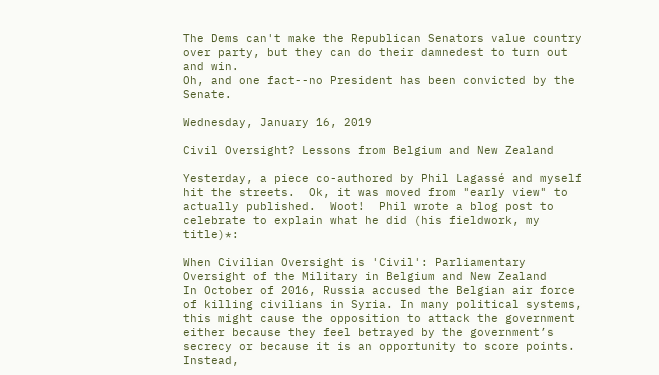The Dems can't make the Republican Senators value country over party, but they can do their damnedest to turn out and win.
Oh, and one fact--no President has been convicted by the Senate.

Wednesday, January 16, 2019

Civil Oversight? Lessons from Belgium and New Zealand

Yesterday, a piece co-authored by Phil Lagassé and myself hit the streets.  Ok, it was moved from "early view" to actually published.  Woot!  Phil wrote a blog post to celebrate to explain what he did (his fieldwork, my title)*:

When Civilian Oversight is 'Civil': Parliamentary Oversight of the Military in Belgium and New Zealand
In October of 2016, Russia accused the Belgian air force of killing civilians in Syria. In many political systems, this might cause the opposition to attack the government either because they feel betrayed by the government’s secrecy or because it is an opportunity to score points.  Instead,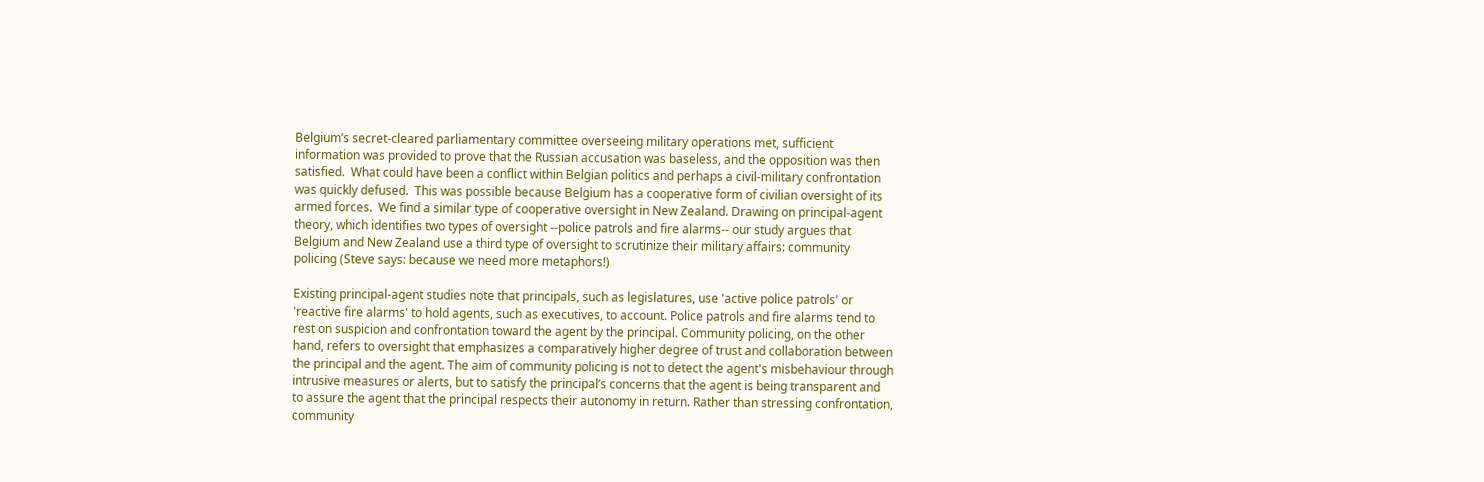Belgium’s secret-cleared parliamentary committee overseeing military operations met, sufficient information was provided to prove that the Russian accusation was baseless, and the opposition was then satisfied.  What could have been a conflict within Belgian politics and perhaps a civil-military confrontation was quickly defused.  This was possible because Belgium has a cooperative form of civilian oversight of its armed forces.  We find a similar type of cooperative oversight in New Zealand. Drawing on principal-agent theory, which identifies two types of oversight --police patrols and fire alarms-- our study argues that Belgium and New Zealand use a third type of oversight to scrutinize their military affairs: community policing (Steve says: because we need more metaphors!)

Existing principal-agent studies note that principals, such as legislatures, use 'active police patrols' or 'reactive fire alarms' to hold agents, such as executives, to account. Police patrols and fire alarms tend to rest on suspicion and confrontation toward the agent by the principal. Community policing, on the other hand, refers to oversight that emphasizes a comparatively higher degree of trust and collaboration between the principal and the agent. The aim of community policing is not to detect the agent's misbehaviour through intrusive measures or alerts, but to satisfy the principal’s concerns that the agent is being transparent and to assure the agent that the principal respects their autonomy in return. Rather than stressing confrontation, community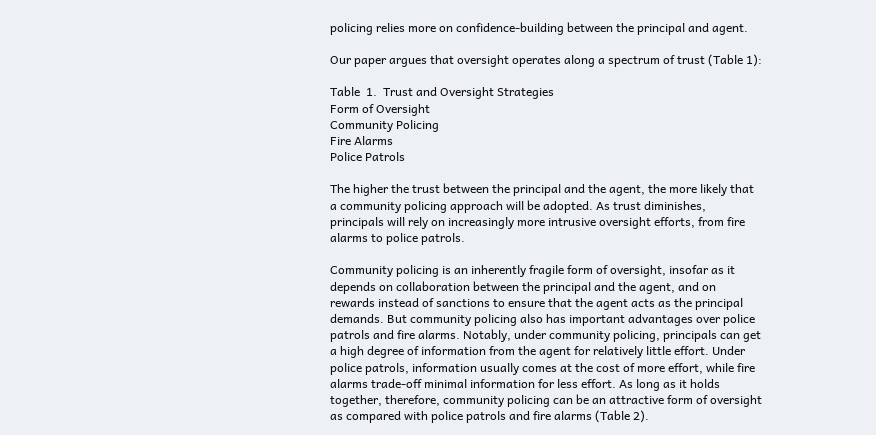policing relies more on confidence-building between the principal and agent.

Our paper argues that oversight operates along a spectrum of trust (Table 1):

Table  1.  Trust and Oversight Strategies
Form of Oversight
Community Policing
Fire Alarms
Police Patrols

The higher the trust between the principal and the agent, the more likely that a community policing approach will be adopted. As trust diminishes, principals will rely on increasingly more intrusive oversight efforts, from fire alarms to police patrols.

Community policing is an inherently fragile form of oversight, insofar as it depends on collaboration between the principal and the agent, and on rewards instead of sanctions to ensure that the agent acts as the principal demands. But community policing also has important advantages over police patrols and fire alarms. Notably, under community policing, principals can get a high degree of information from the agent for relatively little effort. Under police patrols, information usually comes at the cost of more effort, while fire alarms trade-off minimal information for less effort. As long as it holds together, therefore, community policing can be an attractive form of oversight as compared with police patrols and fire alarms (Table 2).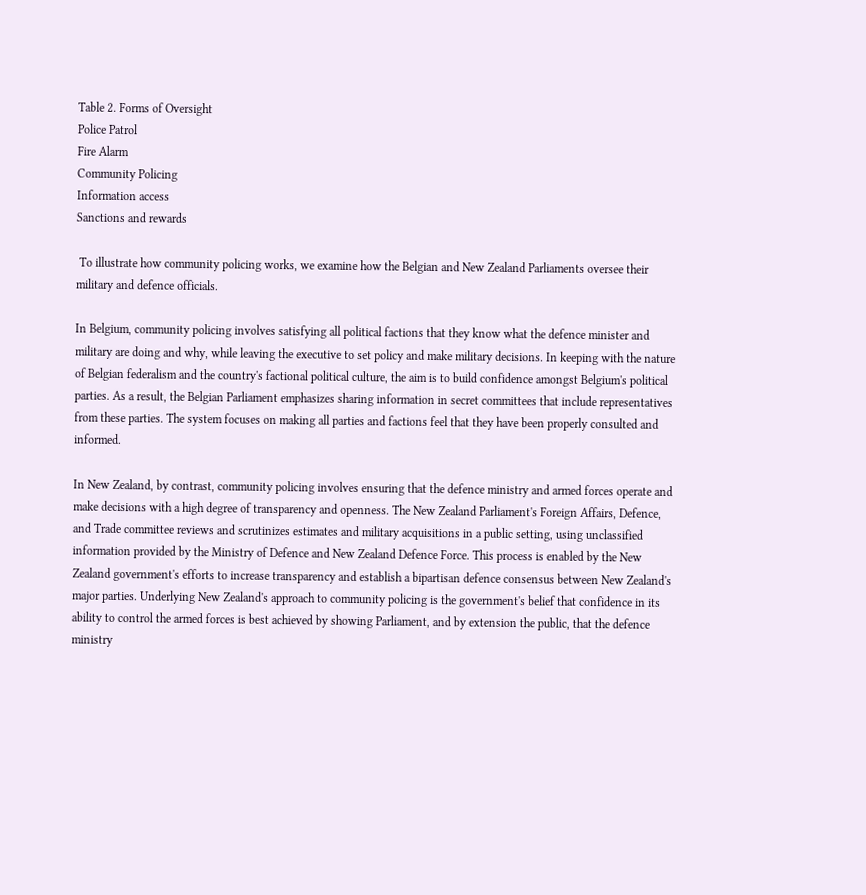Table 2. Forms of Oversight
Police Patrol
Fire Alarm
Community Policing
Information access
Sanctions and rewards

 To illustrate how community policing works, we examine how the Belgian and New Zealand Parliaments oversee their military and defence officials.

In Belgium, community policing involves satisfying all political factions that they know what the defence minister and military are doing and why, while leaving the executive to set policy and make military decisions. In keeping with the nature of Belgian federalism and the country's factional political culture, the aim is to build confidence amongst Belgium's political parties. As a result, the Belgian Parliament emphasizes sharing information in secret committees that include representatives from these parties. The system focuses on making all parties and factions feel that they have been properly consulted and informed.

In New Zealand, by contrast, community policing involves ensuring that the defence ministry and armed forces operate and make decisions with a high degree of transparency and openness. The New Zealand Parliament's Foreign Affairs, Defence, and Trade committee reviews and scrutinizes estimates and military acquisitions in a public setting, using unclassified information provided by the Ministry of Defence and New Zealand Defence Force. This process is enabled by the New Zealand government's efforts to increase transparency and establish a bipartisan defence consensus between New Zealand's major parties. Underlying New Zealand's approach to community policing is the government's belief that confidence in its ability to control the armed forces is best achieved by showing Parliament, and by extension the public, that the defence ministry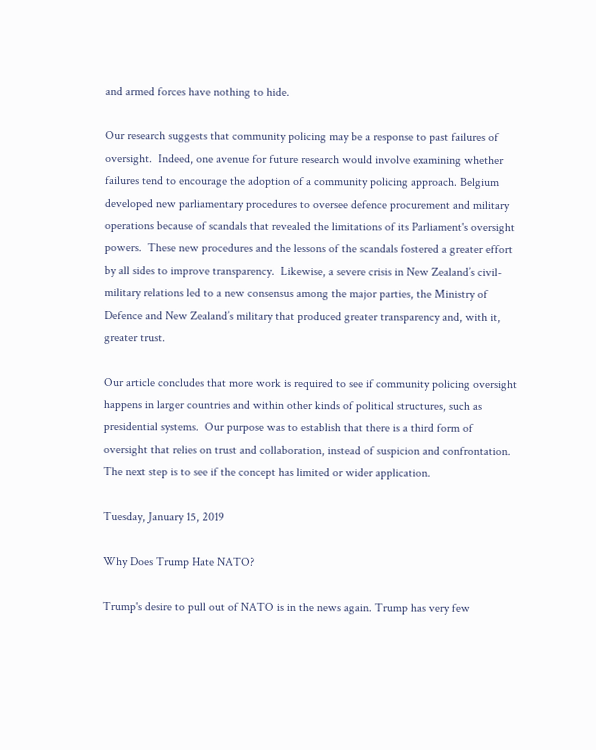and armed forces have nothing to hide.

Our research suggests that community policing may be a response to past failures of oversight.  Indeed, one avenue for future research would involve examining whether failures tend to encourage the adoption of a community policing approach. Belgium developed new parliamentary procedures to oversee defence procurement and military operations because of scandals that revealed the limitations of its Parliament's oversight powers.  These new procedures and the lessons of the scandals fostered a greater effort by all sides to improve transparency.  Likewise, a severe crisis in New Zealand’s civil-military relations led to a new consensus among the major parties, the Ministry of Defence and New Zealand’s military that produced greater transparency and, with it, greater trust.

Our article concludes that more work is required to see if community policing oversight happens in larger countries and within other kinds of political structures, such as presidential systems.  Our purpose was to establish that there is a third form of oversight that relies on trust and collaboration, instead of suspicion and confrontation.  The next step is to see if the concept has limited or wider application.

Tuesday, January 15, 2019

Why Does Trump Hate NATO?

Trump's desire to pull out of NATO is in the news again. Trump has very few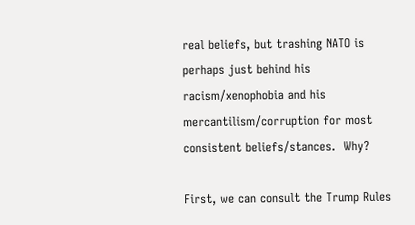real beliefs, but trashing NATO is perhaps just behind his racism/xenophobia and his mercantilism/corruption for most consistent beliefs/stances.  Why?

First, we can consult the Trump Rules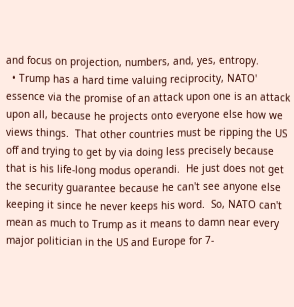and focus on projection, numbers, and, yes, entropy.
  • Trump has a hard time valuing reciprocity, NATO' essence via the promise of an attack upon one is an attack upon all, because he projects onto everyone else how we views things.  That other countries must be ripping the US off and trying to get by via doing less precisely because that is his life-long modus operandi.  He just does not get the security guarantee because he can't see anyone else keeping it since he never keeps his word.  So, NATO can't mean as much to Trump as it means to damn near every major politician in the US and Europe for 7-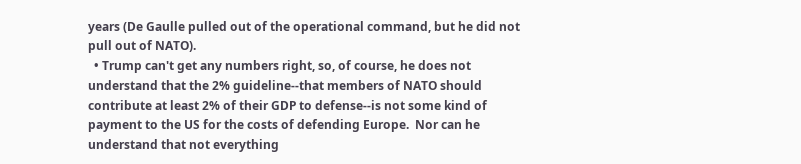years (De Gaulle pulled out of the operational command, but he did not pull out of NATO).
  • Trump can't get any numbers right, so, of course, he does not understand that the 2% guideline--that members of NATO should contribute at least 2% of their GDP to defense--is not some kind of payment to the US for the costs of defending Europe.  Nor can he understand that not everything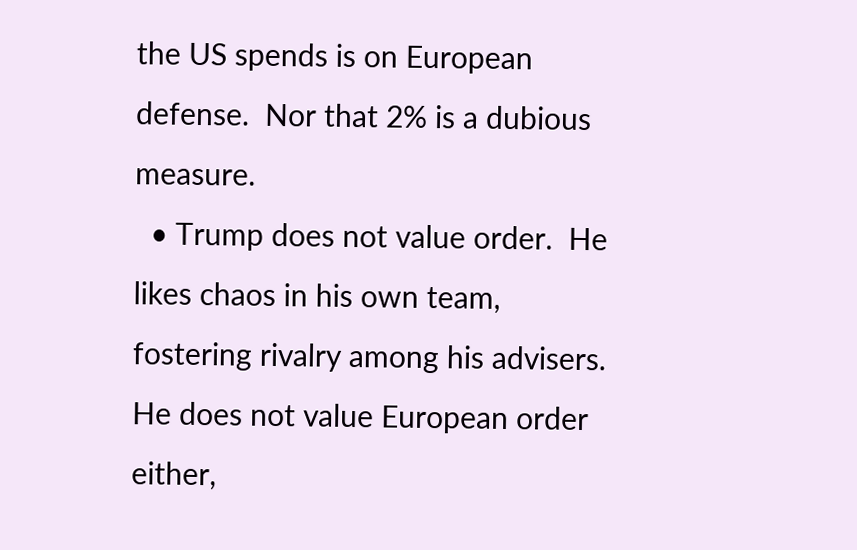the US spends is on European defense.  Nor that 2% is a dubious measure.
  • Trump does not value order.  He likes chaos in his own team, fostering rivalry among his advisers.  He does not value European order either,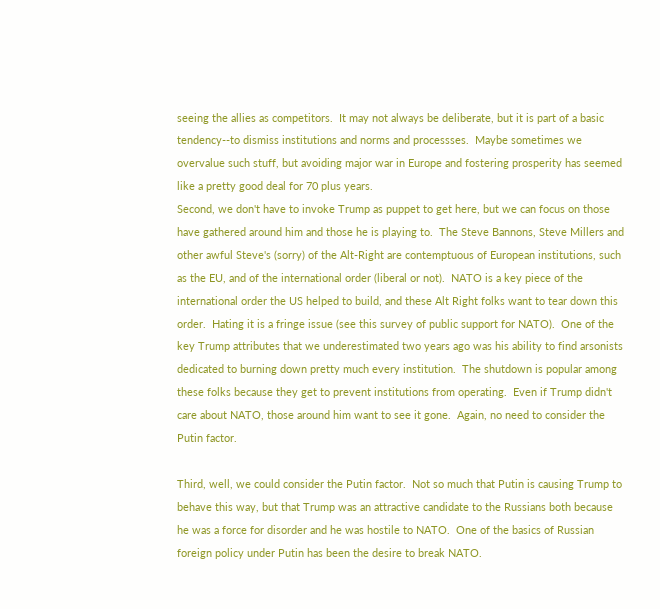seeing the allies as competitors.  It may not always be deliberate, but it is part of a basic tendency--to dismiss institutions and norms and processses.  Maybe sometimes we overvalue such stuff, but avoiding major war in Europe and fostering prosperity has seemed like a pretty good deal for 70 plus years.
Second, we don't have to invoke Trump as puppet to get here, but we can focus on those have gathered around him and those he is playing to.  The Steve Bannons, Steve Millers and other awful Steve's (sorry) of the Alt-Right are contemptuous of European institutions, such as the EU, and of the international order (liberal or not).  NATO is a key piece of the international order the US helped to build, and these Alt Right folks want to tear down this order.  Hating it is a fringe issue (see this survey of public support for NATO).  One of the key Trump attributes that we underestimated two years ago was his ability to find arsonists dedicated to burning down pretty much every institution.  The shutdown is popular among these folks because they get to prevent institutions from operating.  Even if Trump didn't care about NATO, those around him want to see it gone.  Again, no need to consider the Putin factor.

Third, well, we could consider the Putin factor.  Not so much that Putin is causing Trump to behave this way, but that Trump was an attractive candidate to the Russians both because he was a force for disorder and he was hostile to NATO.  One of the basics of Russian foreign policy under Putin has been the desire to break NATO.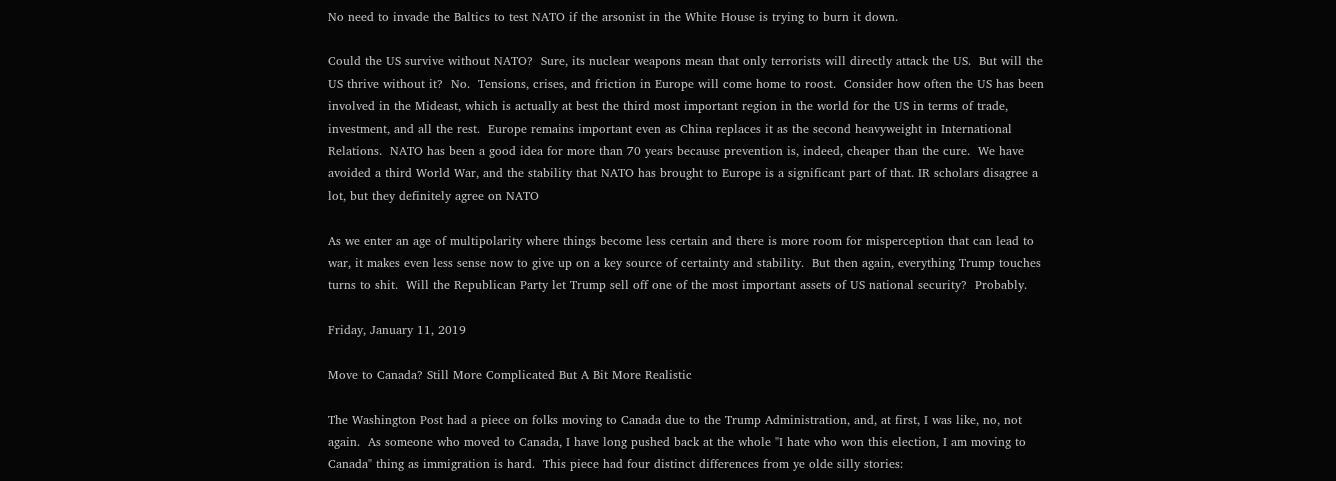No need to invade the Baltics to test NATO if the arsonist in the White House is trying to burn it down.

Could the US survive without NATO?  Sure, its nuclear weapons mean that only terrorists will directly attack the US.  But will the US thrive without it?  No.  Tensions, crises, and friction in Europe will come home to roost.  Consider how often the US has been involved in the Mideast, which is actually at best the third most important region in the world for the US in terms of trade, investment, and all the rest.  Europe remains important even as China replaces it as the second heavyweight in International Relations.  NATO has been a good idea for more than 70 years because prevention is, indeed, cheaper than the cure.  We have avoided a third World War, and the stability that NATO has brought to Europe is a significant part of that. IR scholars disagree a lot, but they definitely agree on NATO

As we enter an age of multipolarity where things become less certain and there is more room for misperception that can lead to war, it makes even less sense now to give up on a key source of certainty and stability.  But then again, everything Trump touches turns to shit.  Will the Republican Party let Trump sell off one of the most important assets of US national security?  Probably.

Friday, January 11, 2019

Move to Canada? Still More Complicated But A Bit More Realistic

The Washington Post had a piece on folks moving to Canada due to the Trump Administration, and, at first, I was like, no, not again.  As someone who moved to Canada, I have long pushed back at the whole "I hate who won this election, I am moving to Canada" thing as immigration is hard.  This piece had four distinct differences from ye olde silly stories: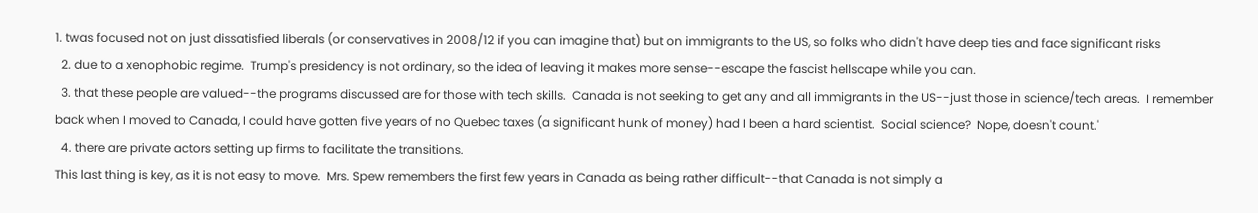1. twas focused not on just dissatisfied liberals (or conservatives in 2008/12 if you can imagine that) but on immigrants to the US, so folks who didn't have deep ties and face significant risks
  2. due to a xenophobic regime.  Trump's presidency is not ordinary, so the idea of leaving it makes more sense--escape the fascist hellscape while you can.
  3. that these people are valued--the programs discussed are for those with tech skills.  Canada is not seeking to get any and all immigrants in the US--just those in science/tech areas.  I remember back when I moved to Canada, I could have gotten five years of no Quebec taxes (a significant hunk of money) had I been a hard scientist.  Social science?  Nope, doesn't count.'
  4. there are private actors setting up firms to facilitate the transitions.
This last thing is key, as it is not easy to move.  Mrs. Spew remembers the first few years in Canada as being rather difficult--that Canada is not simply a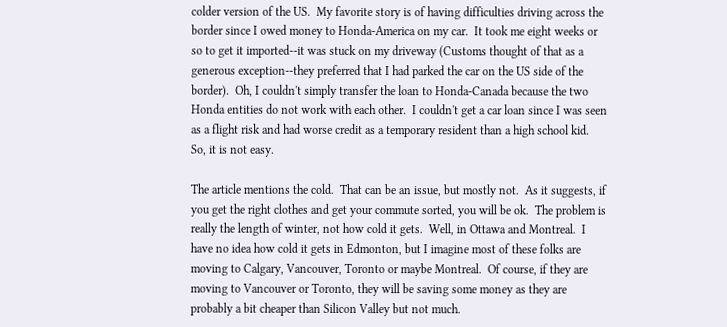colder version of the US.  My favorite story is of having difficulties driving across the border since I owed money to Honda-America on my car.  It took me eight weeks or so to get it imported--it was stuck on my driveway (Customs thought of that as a generous exception--they preferred that I had parked the car on the US side of the border).  Oh, I couldn't simply transfer the loan to Honda-Canada because the two Honda entities do not work with each other.  I couldn't get a car loan since I was seen as a flight risk and had worse credit as a temporary resident than a high school kid.  So, it is not easy.

The article mentions the cold.  That can be an issue, but mostly not.  As it suggests, if you get the right clothes and get your commute sorted, you will be ok.  The problem is really the length of winter, not how cold it gets.  Well, in Ottawa and Montreal.  I have no idea how cold it gets in Edmonton, but I imagine most of these folks are moving to Calgary, Vancouver, Toronto or maybe Montreal.  Of course, if they are moving to Vancouver or Toronto, they will be saving some money as they are probably a bit cheaper than Silicon Valley but not much.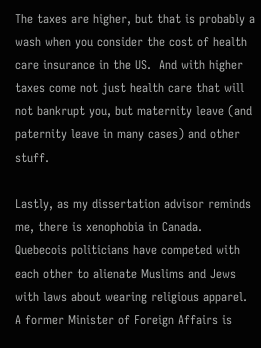The taxes are higher, but that is probably a wash when you consider the cost of health care insurance in the US.  And with higher taxes come not just health care that will not bankrupt you, but maternity leave (and paternity leave in many cases) and other stuff.

Lastly, as my dissertation advisor reminds me, there is xenophobia in Canada.  Quebecois politicians have competed with each other to alienate Muslims and Jews with laws about wearing religious apparel.  A former Minister of Foreign Affairs is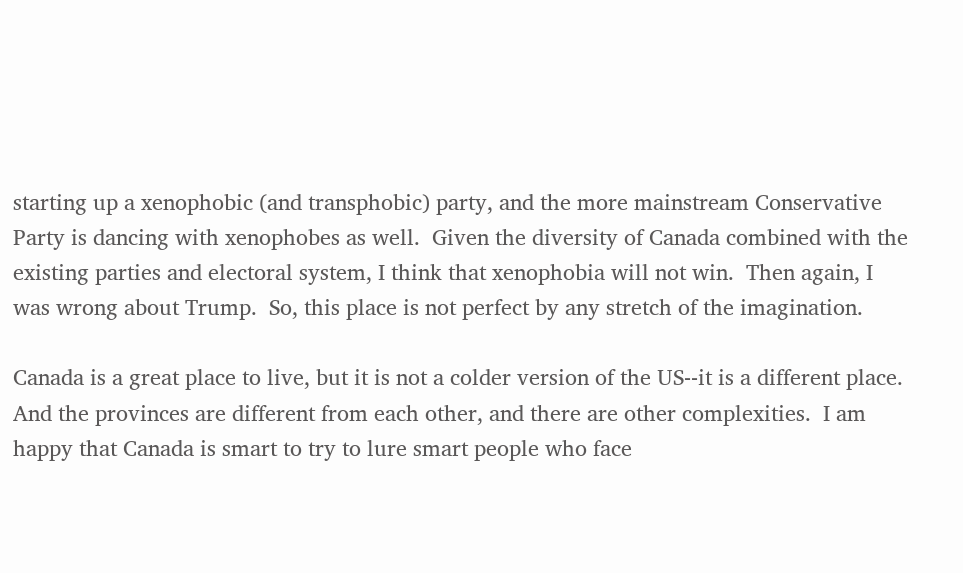starting up a xenophobic (and transphobic) party, and the more mainstream Conservative Party is dancing with xenophobes as well.  Given the diversity of Canada combined with the existing parties and electoral system, I think that xenophobia will not win.  Then again, I was wrong about Trump.  So, this place is not perfect by any stretch of the imagination.

Canada is a great place to live, but it is not a colder version of the US--it is a different place.  And the provinces are different from each other, and there are other complexities.  I am happy that Canada is smart to try to lure smart people who face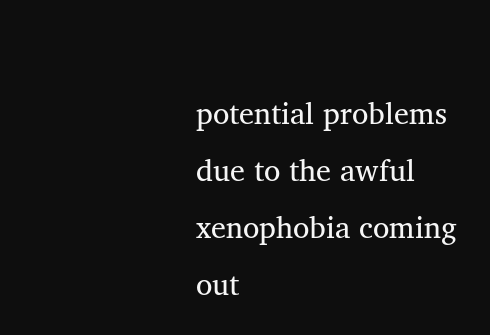potential problems due to the awful xenophobia coming out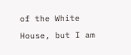of the White House, but I am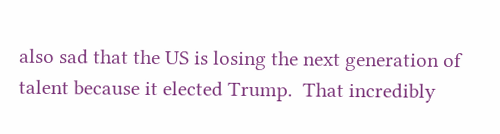also sad that the US is losing the next generation of talent because it elected Trump.  That incredibly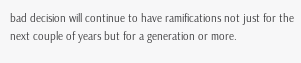bad decision will continue to have ramifications not just for the next couple of years but for a generation or more.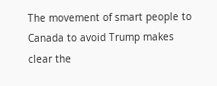The movement of smart people to Canada to avoid Trump makes clear the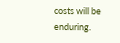costs will be enduring.